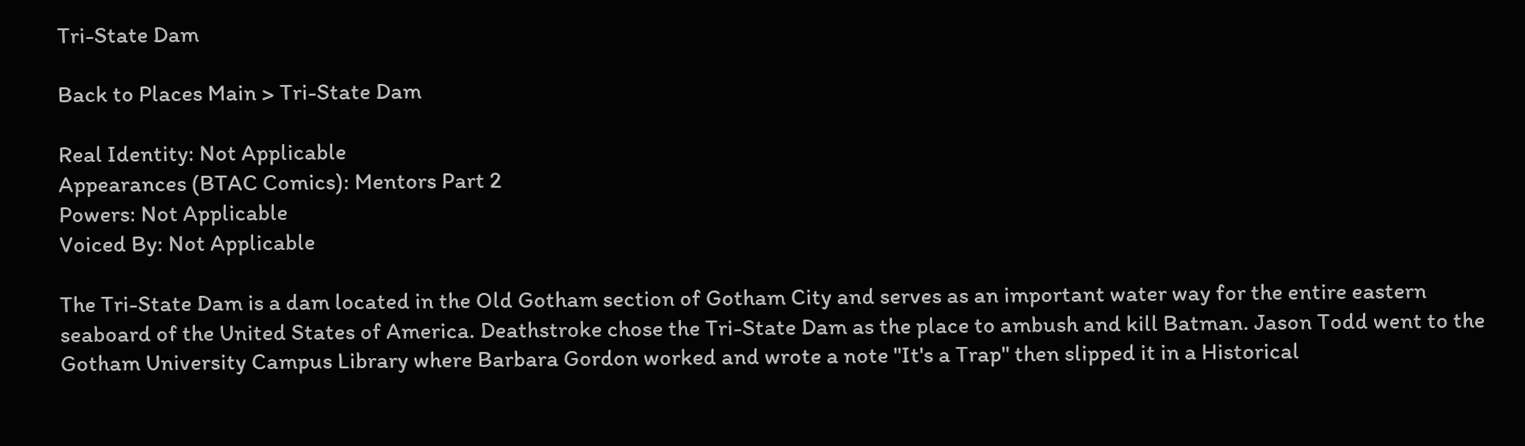Tri-State Dam

Back to Places Main > Tri-State Dam

Real Identity: Not Applicable
Appearances (BTAC Comics): Mentors Part 2
Powers: Not Applicable
Voiced By: Not Applicable

The Tri-State Dam is a dam located in the Old Gotham section of Gotham City and serves as an important water way for the entire eastern seaboard of the United States of America. Deathstroke chose the Tri-State Dam as the place to ambush and kill Batman. Jason Todd went to the Gotham University Campus Library where Barbara Gordon worked and wrote a note "It's a Trap" then slipped it in a Historical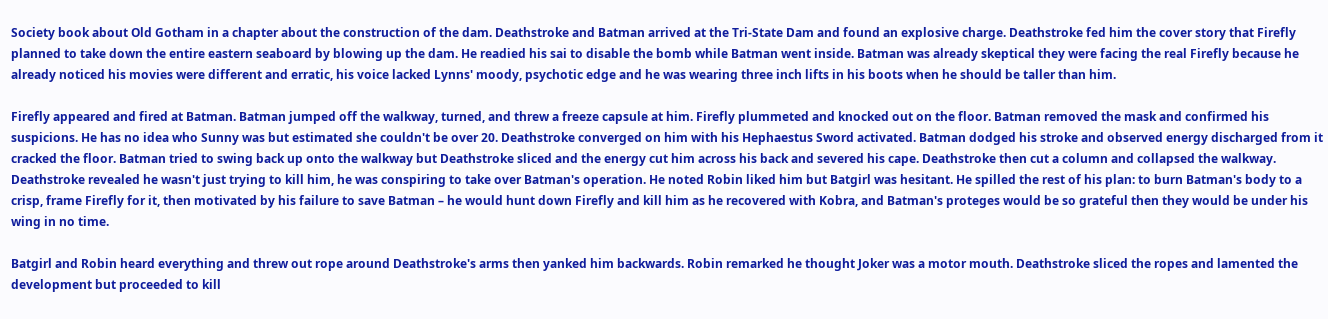Society book about Old Gotham in a chapter about the construction of the dam. Deathstroke and Batman arrived at the Tri-State Dam and found an explosive charge. Deathstroke fed him the cover story that Firefly planned to take down the entire eastern seaboard by blowing up the dam. He readied his sai to disable the bomb while Batman went inside. Batman was already skeptical they were facing the real Firefly because he already noticed his movies were different and erratic, his voice lacked Lynns' moody, psychotic edge and he was wearing three inch lifts in his boots when he should be taller than him.

Firefly appeared and fired at Batman. Batman jumped off the walkway, turned, and threw a freeze capsule at him. Firefly plummeted and knocked out on the floor. Batman removed the mask and confirmed his suspicions. He has no idea who Sunny was but estimated she couldn't be over 20. Deathstroke converged on him with his Hephaestus Sword activated. Batman dodged his stroke and observed energy discharged from it cracked the floor. Batman tried to swing back up onto the walkway but Deathstroke sliced and the energy cut him across his back and severed his cape. Deathstroke then cut a column and collapsed the walkway. Deathstroke revealed he wasn't just trying to kill him, he was conspiring to take over Batman's operation. He noted Robin liked him but Batgirl was hesitant. He spilled the rest of his plan: to burn Batman's body to a crisp, frame Firefly for it, then motivated by his failure to save Batman – he would hunt down Firefly and kill him as he recovered with Kobra, and Batman's proteges would be so grateful then they would be under his wing in no time.

Batgirl and Robin heard everything and threw out rope around Deathstroke's arms then yanked him backwards. Robin remarked he thought Joker was a motor mouth. Deathstroke sliced the ropes and lamented the development but proceeded to kill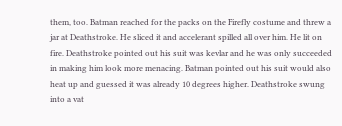them, too. Batman reached for the packs on the Firefly costume and threw a jar at Deathstroke. He sliced it and accelerant spilled all over him. He lit on fire. Deathstroke pointed out his suit was kevlar and he was only succeeded in making him look more menacing. Batman pointed out his suit would also heat up and guessed it was already 10 degrees higher. Deathstroke swung into a vat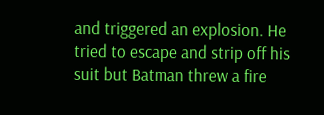and triggered an explosion. He tried to escape and strip off his suit but Batman threw a fire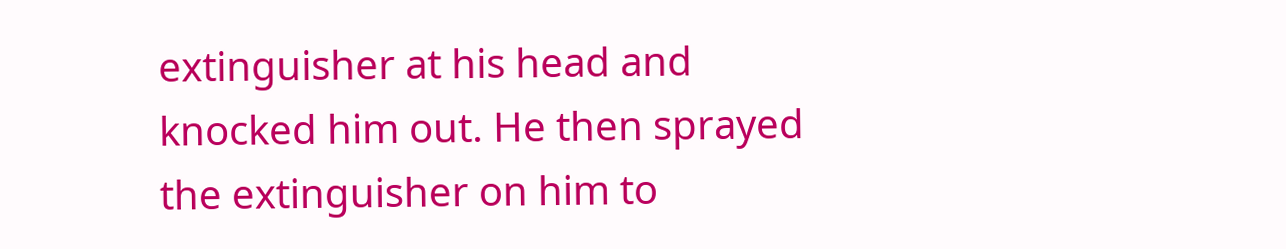extinguisher at his head and knocked him out. He then sprayed the extinguisher on him to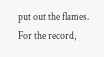put out the flames. For the record,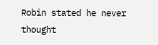Robin stated he never thought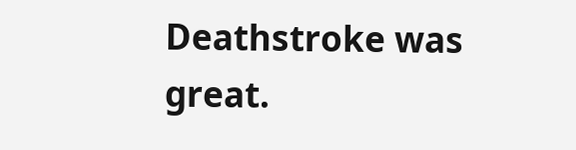Deathstroke was great.